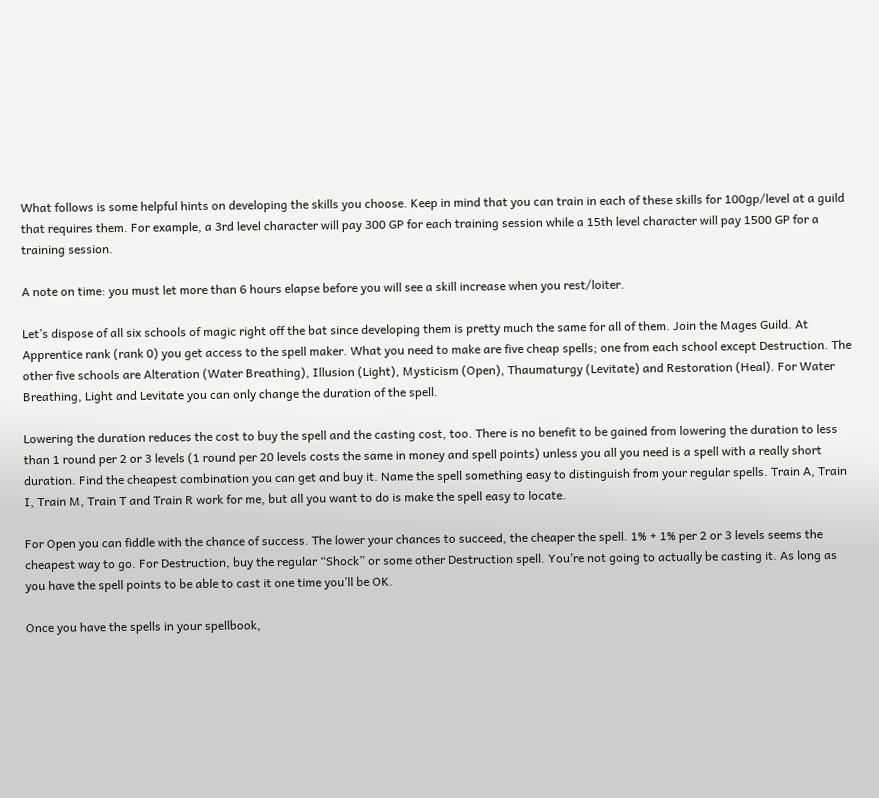What follows is some helpful hints on developing the skills you choose. Keep in mind that you can train in each of these skills for 100gp/level at a guild that requires them. For example, a 3rd level character will pay 300 GP for each training session while a 15th level character will pay 1500 GP for a training session.

A note on time: you must let more than 6 hours elapse before you will see a skill increase when you rest/loiter.

Let’s dispose of all six schools of magic right off the bat since developing them is pretty much the same for all of them. Join the Mages Guild. At Apprentice rank (rank 0) you get access to the spell maker. What you need to make are five cheap spells; one from each school except Destruction. The other five schools are Alteration (Water Breathing), Illusion (Light), Mysticism (Open), Thaumaturgy (Levitate) and Restoration (Heal). For Water Breathing, Light and Levitate you can only change the duration of the spell.

Lowering the duration reduces the cost to buy the spell and the casting cost, too. There is no benefit to be gained from lowering the duration to less than 1 round per 2 or 3 levels (1 round per 20 levels costs the same in money and spell points) unless you all you need is a spell with a really short duration. Find the cheapest combination you can get and buy it. Name the spell something easy to distinguish from your regular spells. Train A, Train I, Train M, Train T and Train R work for me, but all you want to do is make the spell easy to locate.

For Open you can fiddle with the chance of success. The lower your chances to succeed, the cheaper the spell. 1% + 1% per 2 or 3 levels seems the cheapest way to go. For Destruction, buy the regular “Shock” or some other Destruction spell. You’re not going to actually be casting it. As long as you have the spell points to be able to cast it one time you’ll be OK.

Once you have the spells in your spellbook,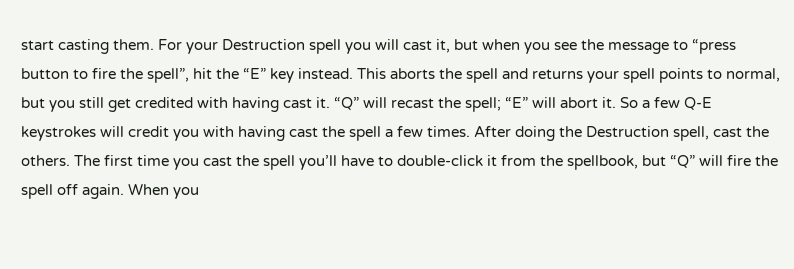start casting them. For your Destruction spell you will cast it, but when you see the message to “press button to fire the spell”, hit the “E” key instead. This aborts the spell and returns your spell points to normal, but you still get credited with having cast it. “Q” will recast the spell; “E” will abort it. So a few Q-E keystrokes will credit you with having cast the spell a few times. After doing the Destruction spell, cast the others. The first time you cast the spell you’ll have to double-click it from the spellbook, but “Q” will fire the spell off again. When you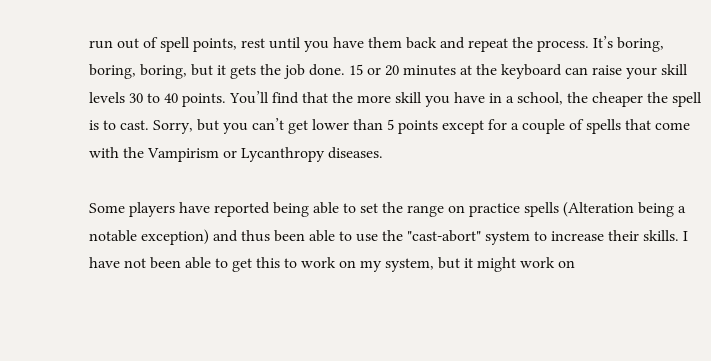run out of spell points, rest until you have them back and repeat the process. It’s boring, boring, boring, but it gets the job done. 15 or 20 minutes at the keyboard can raise your skill levels 30 to 40 points. You’ll find that the more skill you have in a school, the cheaper the spell is to cast. Sorry, but you can’t get lower than 5 points except for a couple of spells that come with the Vampirism or Lycanthropy diseases.

Some players have reported being able to set the range on practice spells (Alteration being a notable exception) and thus been able to use the "cast-abort" system to increase their skills. I have not been able to get this to work on my system, but it might work on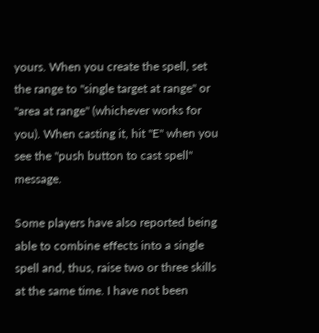yours. When you create the spell, set the range to "single target at range" or "area at range" (whichever works for you). When casting it, hit "E" when you see the "push button to cast spell" message.

Some players have also reported being able to combine effects into a single spell and, thus, raise two or three skills at the same time. I have not been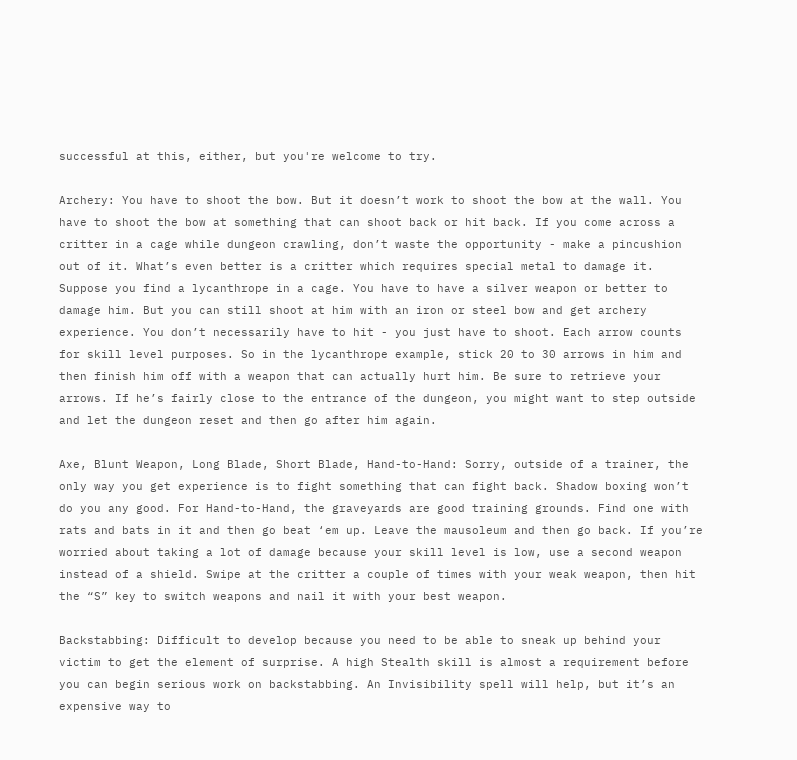successful at this, either, but you're welcome to try.

Archery: You have to shoot the bow. But it doesn’t work to shoot the bow at the wall. You have to shoot the bow at something that can shoot back or hit back. If you come across a critter in a cage while dungeon crawling, don’t waste the opportunity - make a pincushion out of it. What’s even better is a critter which requires special metal to damage it. Suppose you find a lycanthrope in a cage. You have to have a silver weapon or better to damage him. But you can still shoot at him with an iron or steel bow and get archery experience. You don’t necessarily have to hit - you just have to shoot. Each arrow counts for skill level purposes. So in the lycanthrope example, stick 20 to 30 arrows in him and then finish him off with a weapon that can actually hurt him. Be sure to retrieve your arrows. If he’s fairly close to the entrance of the dungeon, you might want to step outside and let the dungeon reset and then go after him again.

Axe, Blunt Weapon, Long Blade, Short Blade, Hand-to-Hand: Sorry, outside of a trainer, the only way you get experience is to fight something that can fight back. Shadow boxing won’t do you any good. For Hand-to-Hand, the graveyards are good training grounds. Find one with rats and bats in it and then go beat ‘em up. Leave the mausoleum and then go back. If you’re worried about taking a lot of damage because your skill level is low, use a second weapon instead of a shield. Swipe at the critter a couple of times with your weak weapon, then hit the “S” key to switch weapons and nail it with your best weapon.

Backstabbing: Difficult to develop because you need to be able to sneak up behind your victim to get the element of surprise. A high Stealth skill is almost a requirement before you can begin serious work on backstabbing. An Invisibility spell will help, but it’s an expensive way to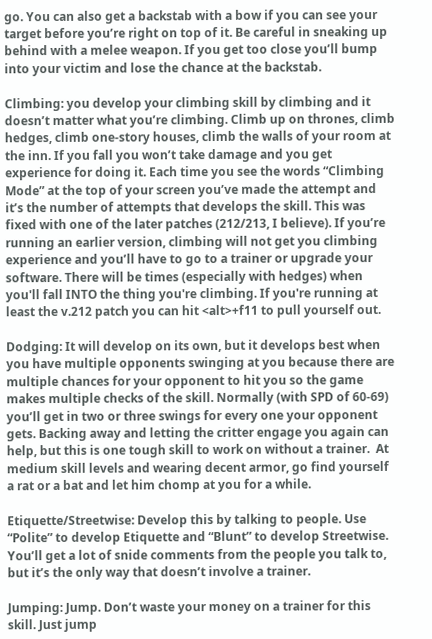go. You can also get a backstab with a bow if you can see your target before you’re right on top of it. Be careful in sneaking up behind with a melee weapon. If you get too close you’ll bump into your victim and lose the chance at the backstab.

Climbing: you develop your climbing skill by climbing and it doesn’t matter what you’re climbing. Climb up on thrones, climb hedges, climb one-story houses, climb the walls of your room at the inn. If you fall you won’t take damage and you get experience for doing it. Each time you see the words “Climbing Mode” at the top of your screen you’ve made the attempt and it’s the number of attempts that develops the skill. This was fixed with one of the later patches (212/213, I believe). If you’re running an earlier version, climbing will not get you climbing experience and you’ll have to go to a trainer or upgrade your software. There will be times (especially with hedges) when you'll fall INTO the thing you're climbing. If you're running at least the v.212 patch you can hit <alt>+f11 to pull yourself out.

Dodging: It will develop on its own, but it develops best when you have multiple opponents swinging at you because there are multiple chances for your opponent to hit you so the game makes multiple checks of the skill. Normally (with SPD of 60-69) you’ll get in two or three swings for every one your opponent gets. Backing away and letting the critter engage you again can help, but this is one tough skill to work on without a trainer.  At medium skill levels and wearing decent armor, go find yourself a rat or a bat and let him chomp at you for a while.

Etiquette/Streetwise: Develop this by talking to people. Use “Polite” to develop Etiquette and “Blunt” to develop Streetwise. You’ll get a lot of snide comments from the people you talk to, but it’s the only way that doesn’t involve a trainer.

Jumping: Jump. Don’t waste your money on a trainer for this skill. Just jump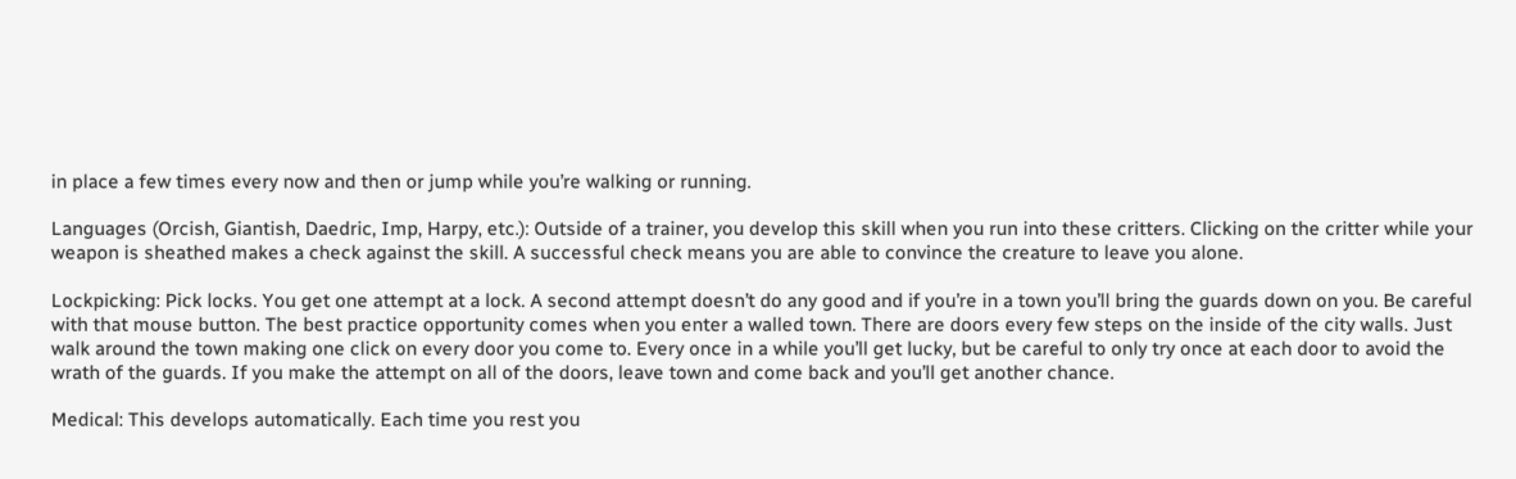in place a few times every now and then or jump while you’re walking or running.

Languages (Orcish, Giantish, Daedric, Imp, Harpy, etc.): Outside of a trainer, you develop this skill when you run into these critters. Clicking on the critter while your weapon is sheathed makes a check against the skill. A successful check means you are able to convince the creature to leave you alone.

Lockpicking: Pick locks. You get one attempt at a lock. A second attempt doesn’t do any good and if you’re in a town you’ll bring the guards down on you. Be careful with that mouse button. The best practice opportunity comes when you enter a walled town. There are doors every few steps on the inside of the city walls. Just walk around the town making one click on every door you come to. Every once in a while you’ll get lucky, but be careful to only try once at each door to avoid the wrath of the guards. If you make the attempt on all of the doors, leave town and come back and you’ll get another chance.

Medical: This develops automatically. Each time you rest you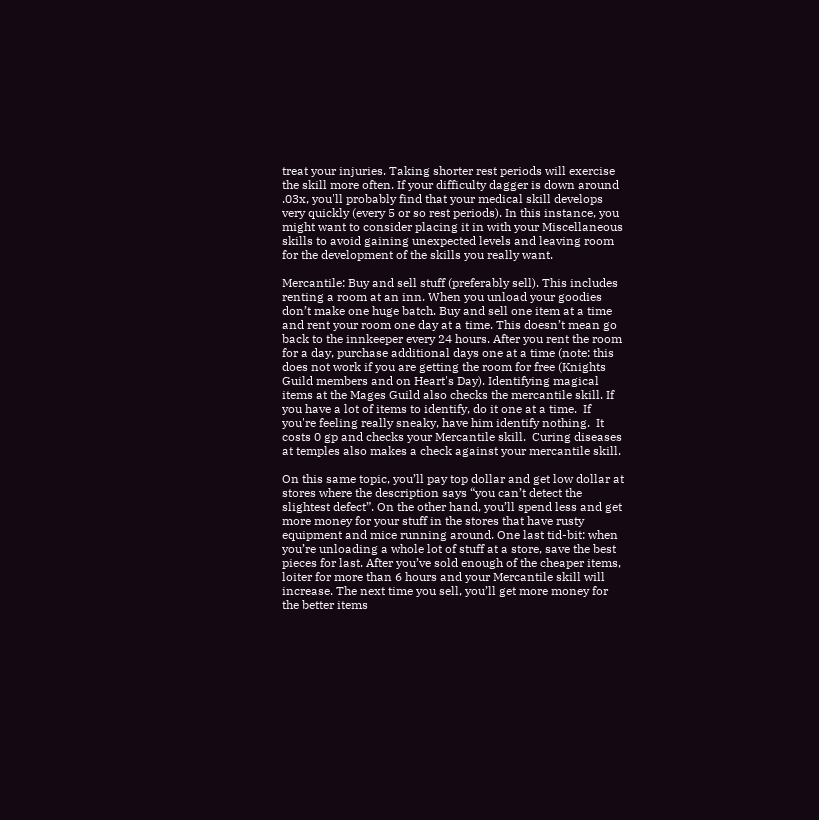treat your injuries. Taking shorter rest periods will exercise the skill more often. If your difficulty dagger is down around .03x, you'll probably find that your medical skill develops very quickly (every 5 or so rest periods). In this instance, you might want to consider placing it in with your Miscellaneous skills to avoid gaining unexpected levels and leaving room for the development of the skills you really want.

Mercantile: Buy and sell stuff (preferably sell). This includes renting a room at an inn. When you unload your goodies don’t make one huge batch. Buy and sell one item at a time and rent your room one day at a time. This doesn’t mean go back to the innkeeper every 24 hours. After you rent the room for a day, purchase additional days one at a time (note: this does not work if you are getting the room for free (Knights Guild members and on Heart's Day). Identifying magical items at the Mages Guild also checks the mercantile skill. If you have a lot of items to identify, do it one at a time.  If you're feeling really sneaky, have him identify nothing.  It costs 0 gp and checks your Mercantile skill.  Curing diseases at temples also makes a check against your mercantile skill.

On this same topic, you’ll pay top dollar and get low dollar at stores where the description says “you can’t detect the slightest defect”. On the other hand, you’ll spend less and get more money for your stuff in the stores that have rusty equipment and mice running around. One last tid-bit: when you’re unloading a whole lot of stuff at a store, save the best pieces for last. After you’ve sold enough of the cheaper items, loiter for more than 6 hours and your Mercantile skill will increase. The next time you sell, you’ll get more money for the better items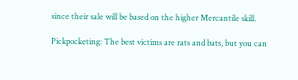since their sale will be based on the higher Mercantile skill.

Pickpocketing: The best victims are rats and bats, but you can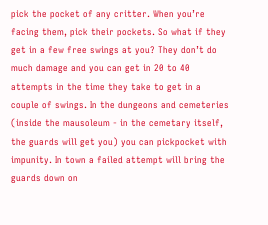pick the pocket of any critter. When you’re facing them, pick their pockets. So what if they get in a few free swings at you? They don’t do much damage and you can get in 20 to 40 attempts in the time they take to get in a couple of swings. In the dungeons and cemeteries (inside the mausoleum - in the cemetary itself, the guards will get you) you can pickpocket with impunity. In town a failed attempt will bring the guards down on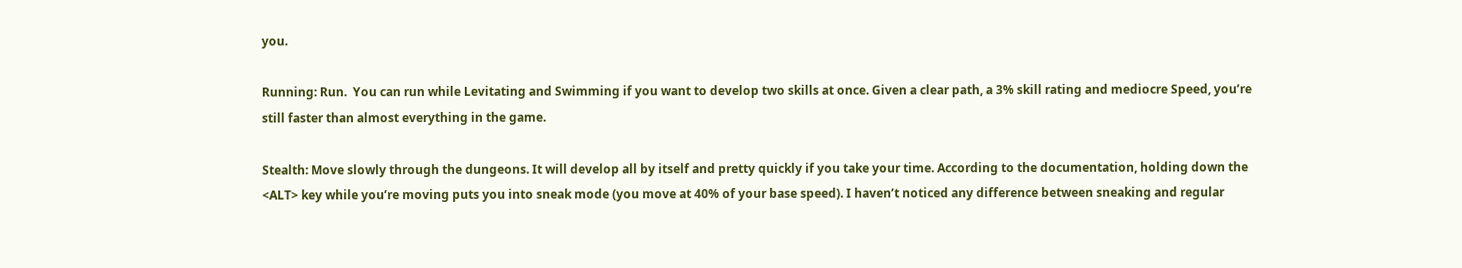you.

Running: Run.  You can run while Levitating and Swimming if you want to develop two skills at once. Given a clear path, a 3% skill rating and mediocre Speed, you’re still faster than almost everything in the game.

Stealth: Move slowly through the dungeons. It will develop all by itself and pretty quickly if you take your time. According to the documentation, holding down the <ALT> key while you’re moving puts you into sneak mode (you move at 40% of your base speed). I haven’t noticed any difference between sneaking and regular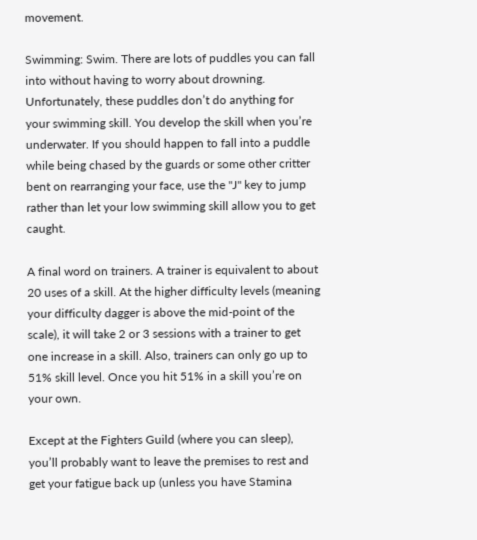movement.

Swimming: Swim. There are lots of puddles you can fall into without having to worry about drowning. Unfortunately, these puddles don’t do anything for your swimming skill. You develop the skill when you’re underwater. If you should happen to fall into a puddle while being chased by the guards or some other critter bent on rearranging your face, use the "J" key to jump rather than let your low swimming skill allow you to get caught.

A final word on trainers. A trainer is equivalent to about 20 uses of a skill. At the higher difficulty levels (meaning your difficulty dagger is above the mid-point of the scale), it will take 2 or 3 sessions with a trainer to get one increase in a skill. Also, trainers can only go up to 51% skill level. Once you hit 51% in a skill you’re on your own.

Except at the Fighters Guild (where you can sleep), you’ll probably want to leave the premises to rest and get your fatigue back up (unless you have Stamina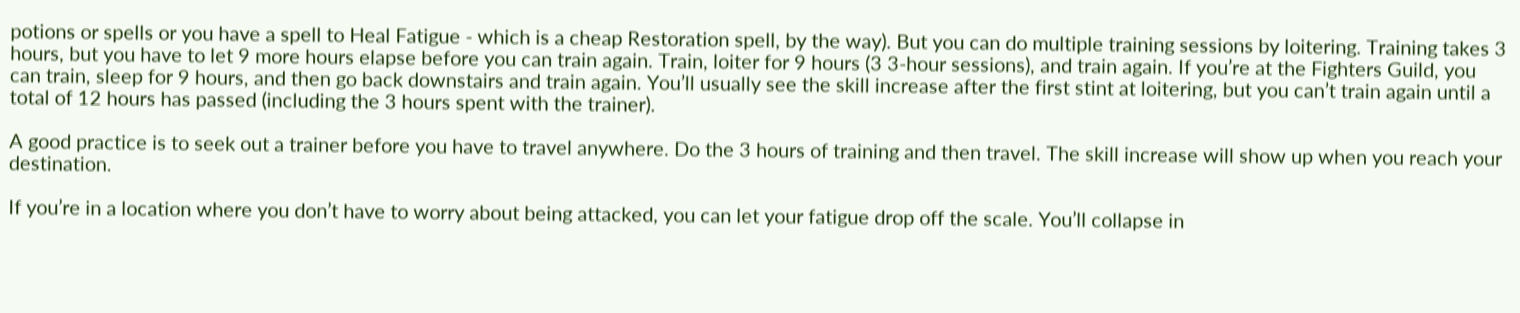potions or spells or you have a spell to Heal Fatigue - which is a cheap Restoration spell, by the way). But you can do multiple training sessions by loitering. Training takes 3 hours, but you have to let 9 more hours elapse before you can train again. Train, loiter for 9 hours (3 3-hour sessions), and train again. If you’re at the Fighters Guild, you can train, sleep for 9 hours, and then go back downstairs and train again. You’ll usually see the skill increase after the first stint at loitering, but you can’t train again until a total of 12 hours has passed (including the 3 hours spent with the trainer).

A good practice is to seek out a trainer before you have to travel anywhere. Do the 3 hours of training and then travel. The skill increase will show up when you reach your destination.

If you’re in a location where you don’t have to worry about being attacked, you can let your fatigue drop off the scale. You’ll collapse in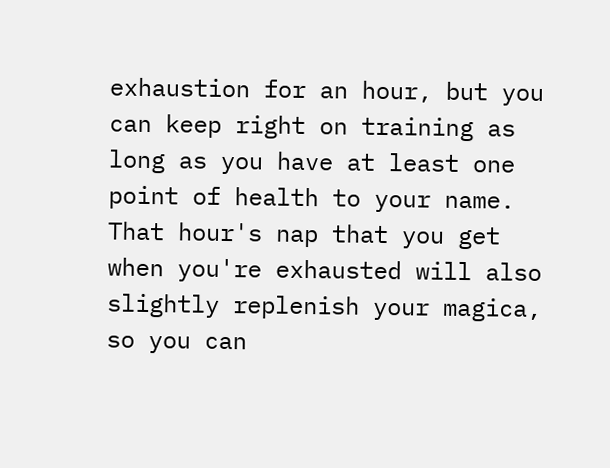exhaustion for an hour, but you can keep right on training as long as you have at least one point of health to your name. That hour's nap that you get when you're exhausted will also slightly replenish your magica, so you can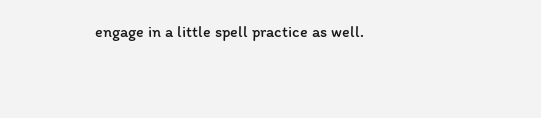engage in a little spell practice as well.